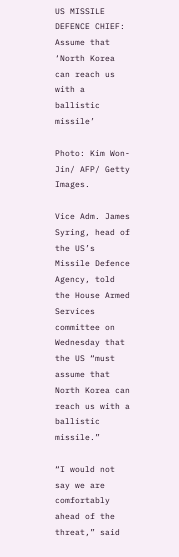US MISSILE DEFENCE CHIEF: Assume that ‘North Korea can reach us with a ballistic missile’

Photo: Kim Won-Jin/ AFP/ Getty Images.

Vice Adm. James Syring, head of the US’s Missile Defence Agency, told the House Armed Services committee on Wednesday that the US “must assume that North Korea can reach us with a ballistic missile.”

“I would not say we are comfortably ahead of the threat,” said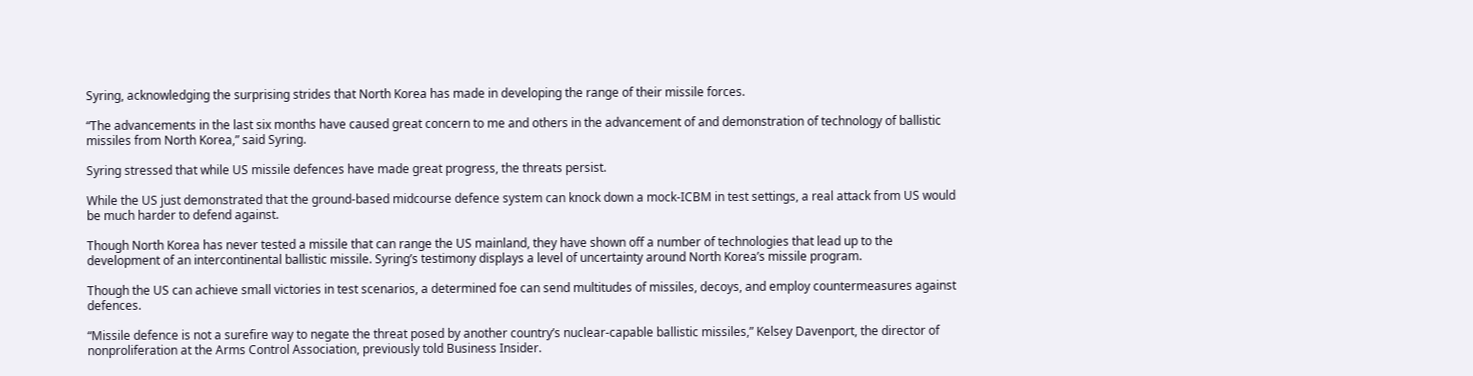Syring, acknowledging the surprising strides that North Korea has made in developing the range of their missile forces.

“The advancements in the last six months have caused great concern to me and others in the advancement of and demonstration of technology of ballistic missiles from North Korea,” said Syring.

Syring stressed that while US missile defences have made great progress, the threats persist.

While the US just demonstrated that the ground-based midcourse defence system can knock down a mock-ICBM in test settings, a real attack from US would be much harder to defend against.

Though North Korea has never tested a missile that can range the US mainland, they have shown off a number of technologies that lead up to the development of an intercontinental ballistic missile. Syring’s testimony displays a level of uncertainty around North Korea’s missile program.

Though the US can achieve small victories in test scenarios, a determined foe can send multitudes of missiles, decoys, and employ countermeasures against defences.

“Missile defence is not a surefire way to negate the threat posed by another country’s nuclear-capable ballistic missiles,” Kelsey Davenport, the director of nonproliferation at the Arms Control Association, previously told Business Insider.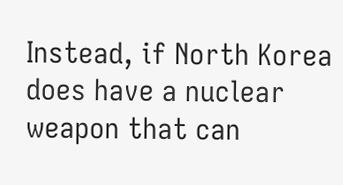Instead, if North Korea does have a nuclear weapon that can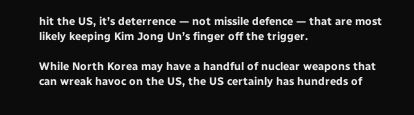hit the US, it’s deterrence — not missile defence — that are most likely keeping Kim Jong Un’s finger off the trigger.

While North Korea may have a handful of nuclear weapons that can wreak havoc on the US, the US certainly has hundreds of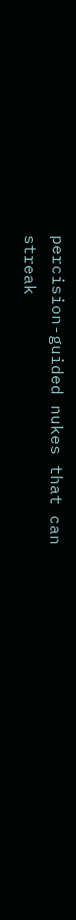percision-guided nukes that can streak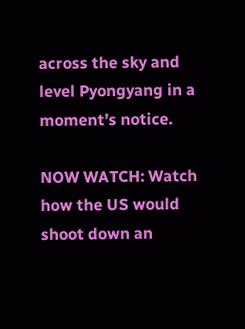across the sky and level Pyongyang in a moment’s notice.

NOW WATCH: Watch how the US would shoot down an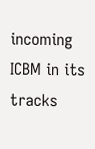incoming ICBM in its tracks